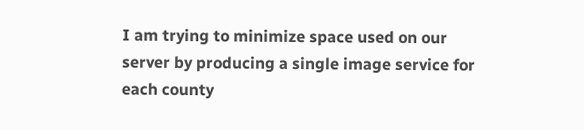I am trying to minimize space used on our server by producing a single image service for each county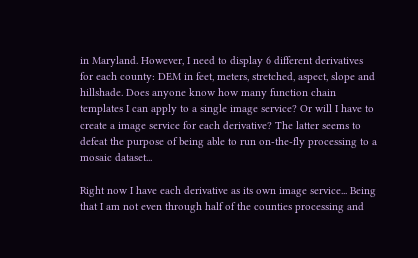in Maryland. However, I need to display 6 different derivatives for each county: DEM in feet, meters, stretched, aspect, slope and hillshade. Does anyone know how many function chain templates I can apply to a single image service? Or will I have to create a image service for each derivative? The latter seems to defeat the purpose of being able to run on-the-fly processing to a mosaic dataset...

Right now I have each derivative as its own image service... Being that I am not even through half of the counties processing and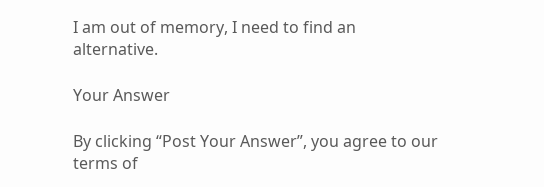I am out of memory, I need to find an alternative.

Your Answer

By clicking “Post Your Answer”, you agree to our terms of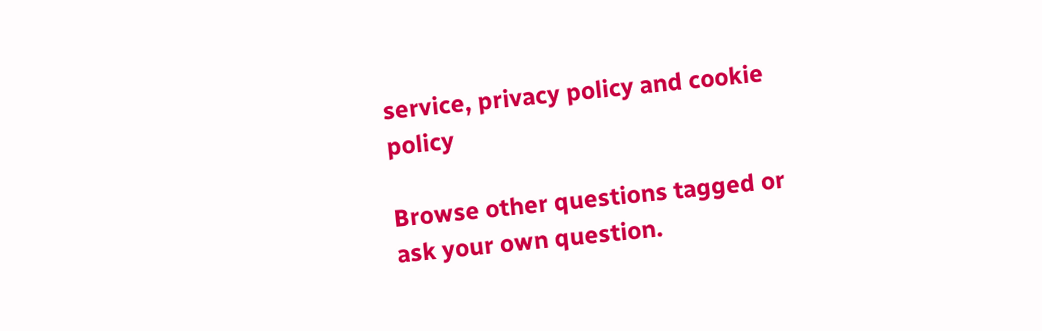service, privacy policy and cookie policy

Browse other questions tagged or ask your own question.